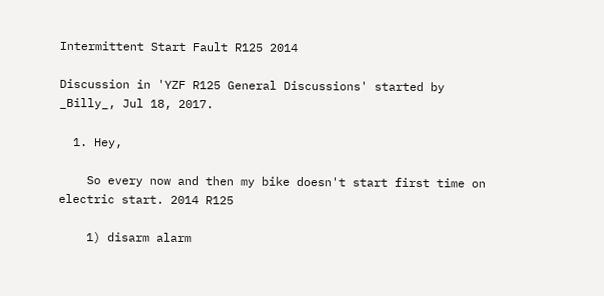Intermittent Start Fault R125 2014

Discussion in 'YZF R125 General Discussions' started by _Billy_, Jul 18, 2017.

  1. Hey,

    So every now and then my bike doesn't start first time on electric start. 2014 R125

    1) disarm alarm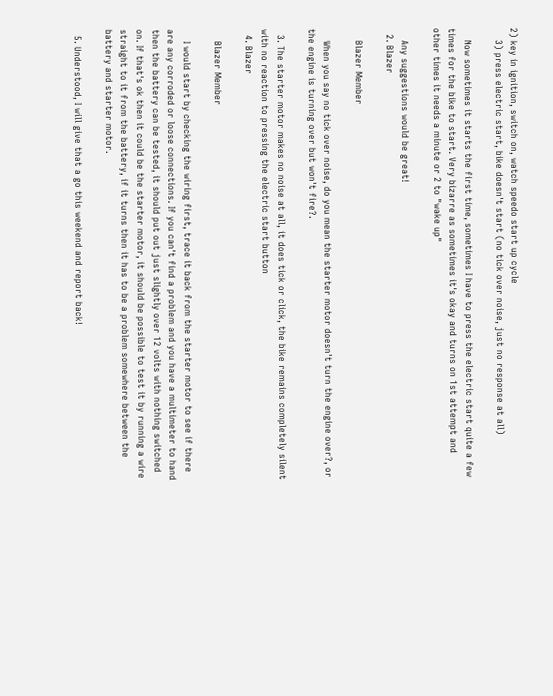2) key in ignition, switch on, watch speedo start up cycle
    3) press electric start, bike doesn't start (no tick over noise, just no response at all)

    Now sometimes it starts the first time, sometimes I have to press the electric start quite a few times for the bike to start. Very bizarre as sometimes it's okay and turns on 1st attempt and other times it needs a minute or 2 to "wake up"

    Any suggestions would be great!
  2. Blazer

    Blazer Member

    When you say no tick over noise, do you mean the starter motor doesn't turn the engine over?, or the engine is turning over but won't fire?.

  3. The starter motor makes no noise at all, it does tick or click, the bike remains completely silent with no reaction to pressing the electric start button
  4. Blazer

    Blazer Member

    I would start by checking the wiring first, trace it back from the starter motor to see if there are any corroded or loose connections. If you can't find a problem and you have a multimeter to hand then the battery can be tested, it should put out just slightly over 12 volts with nothing switched on. If that's ok then it could be the starter motor, it should be possible to test it by running a wire straight to it from the battery, if it turns then it has to be a problem somewhere between the battery and starter motor.

  5. Understood, I will give that a go this weekend and report back!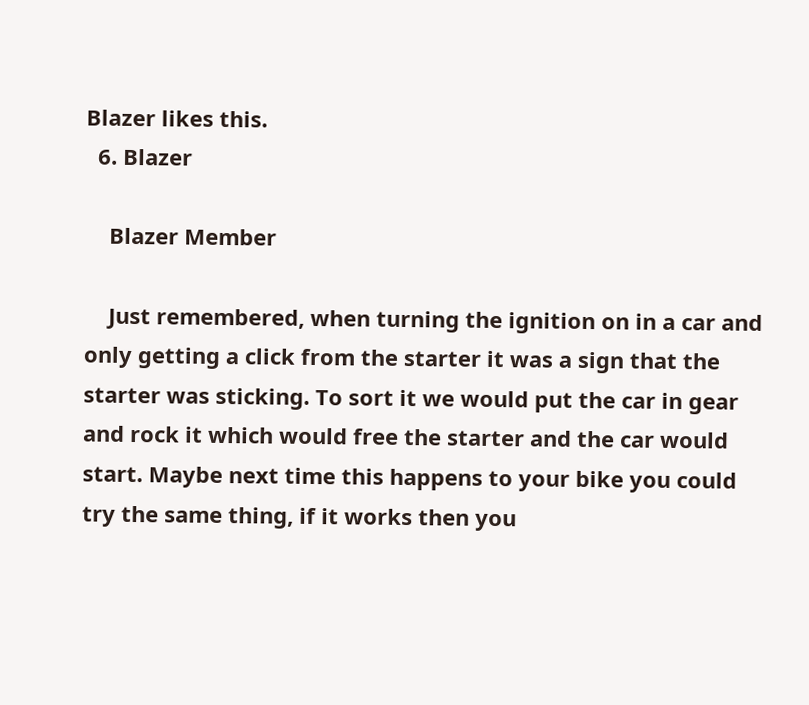Blazer likes this.
  6. Blazer

    Blazer Member

    Just remembered, when turning the ignition on in a car and only getting a click from the starter it was a sign that the starter was sticking. To sort it we would put the car in gear and rock it which would free the starter and the car would start. Maybe next time this happens to your bike you could try the same thing, if it works then you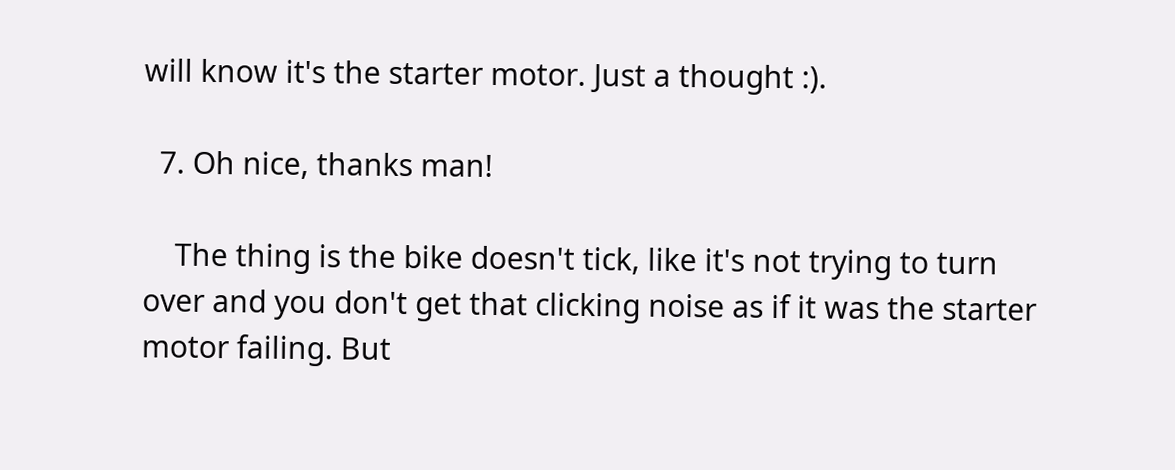will know it's the starter motor. Just a thought :).

  7. Oh nice, thanks man!

    The thing is the bike doesn't tick, like it's not trying to turn over and you don't get that clicking noise as if it was the starter motor failing. But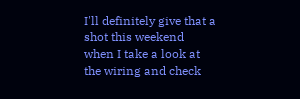I'll definitely give that a shot this weekend when I take a look at the wiring and check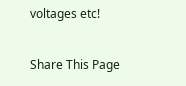voltages etc!

Share This Page